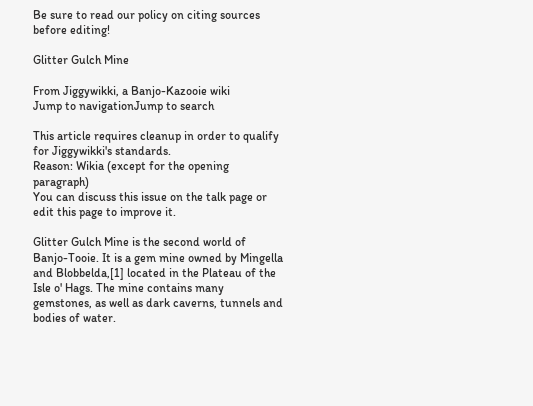Be sure to read our policy on citing sources before editing!

Glitter Gulch Mine

From Jiggywikki, a Banjo-Kazooie wiki
Jump to navigationJump to search

This article requires cleanup in order to qualify for Jiggywikki's standards.
Reason: Wikia (except for the opening paragraph)
You can discuss this issue on the talk page or edit this page to improve it.

Glitter Gulch Mine is the second world of Banjo-Tooie. It is a gem mine owned by Mingella and Blobbelda,[1] located in the Plateau of the Isle o' Hags. The mine contains many gemstones, as well as dark caverns, tunnels and bodies of water.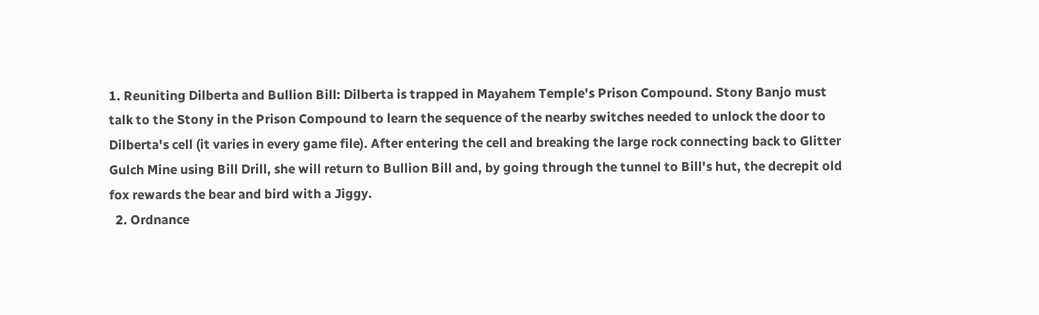1. Reuniting Dilberta and Bullion Bill: Dilberta is trapped in Mayahem Temple's Prison Compound. Stony Banjo must talk to the Stony in the Prison Compound to learn the sequence of the nearby switches needed to unlock the door to Dilberta's cell (it varies in every game file). After entering the cell and breaking the large rock connecting back to Glitter Gulch Mine using Bill Drill, she will return to Bullion Bill and, by going through the tunnel to Bill's hut, the decrepit old fox rewards the bear and bird with a Jiggy.
  2. Ordnance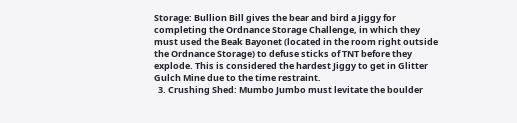Storage: Bullion Bill gives the bear and bird a Jiggy for completing the Ordnance Storage Challenge, in which they must used the Beak Bayonet (located in the room right outside the Ordnance Storage) to defuse sticks of TNT before they explode. This is considered the hardest Jiggy to get in Glitter Gulch Mine due to the time restraint.
  3. Crushing Shed: Mumbo Jumbo must levitate the boulder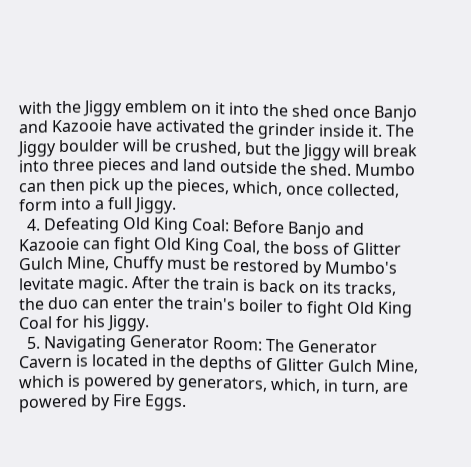with the Jiggy emblem on it into the shed once Banjo and Kazooie have activated the grinder inside it. The Jiggy boulder will be crushed, but the Jiggy will break into three pieces and land outside the shed. Mumbo can then pick up the pieces, which, once collected, form into a full Jiggy.
  4. Defeating Old King Coal: Before Banjo and Kazooie can fight Old King Coal, the boss of Glitter Gulch Mine, Chuffy must be restored by Mumbo's levitate magic. After the train is back on its tracks, the duo can enter the train's boiler to fight Old King Coal for his Jiggy.
  5. Navigating Generator Room: The Generator Cavern is located in the depths of Glitter Gulch Mine, which is powered by generators, which, in turn, are powered by Fire Eggs.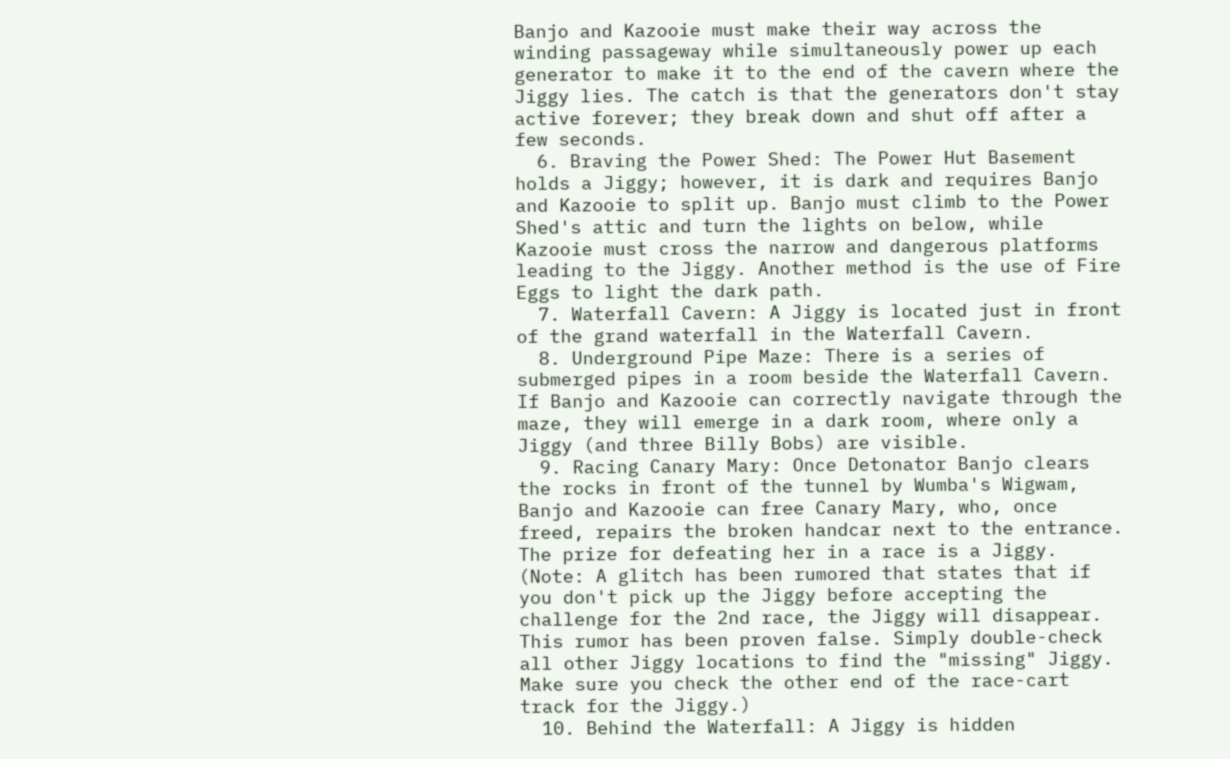Banjo and Kazooie must make their way across the winding passageway while simultaneously power up each generator to make it to the end of the cavern where the Jiggy lies. The catch is that the generators don't stay active forever; they break down and shut off after a few seconds.
  6. Braving the Power Shed: The Power Hut Basement holds a Jiggy; however, it is dark and requires Banjo and Kazooie to split up. Banjo must climb to the Power Shed's attic and turn the lights on below, while Kazooie must cross the narrow and dangerous platforms leading to the Jiggy. Another method is the use of Fire Eggs to light the dark path.
  7. Waterfall Cavern: A Jiggy is located just in front of the grand waterfall in the Waterfall Cavern.
  8. Underground Pipe Maze: There is a series of submerged pipes in a room beside the Waterfall Cavern. If Banjo and Kazooie can correctly navigate through the maze, they will emerge in a dark room, where only a Jiggy (and three Billy Bobs) are visible.
  9. Racing Canary Mary: Once Detonator Banjo clears the rocks in front of the tunnel by Wumba's Wigwam, Banjo and Kazooie can free Canary Mary, who, once freed, repairs the broken handcar next to the entrance. The prize for defeating her in a race is a Jiggy. (Note: A glitch has been rumored that states that if you don't pick up the Jiggy before accepting the challenge for the 2nd race, the Jiggy will disappear. This rumor has been proven false. Simply double-check all other Jiggy locations to find the "missing" Jiggy. Make sure you check the other end of the race-cart track for the Jiggy.)
  10. Behind the Waterfall: A Jiggy is hidden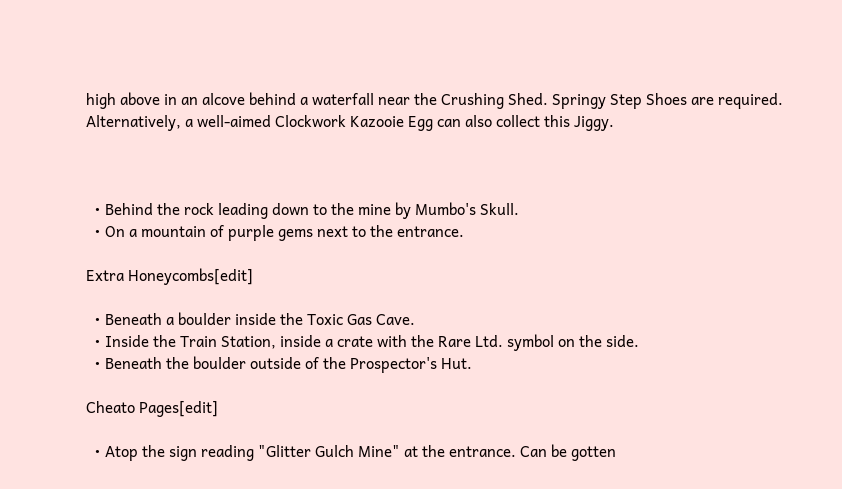high above in an alcove behind a waterfall near the Crushing Shed. Springy Step Shoes are required. Alternatively, a well-aimed Clockwork Kazooie Egg can also collect this Jiggy.



  • Behind the rock leading down to the mine by Mumbo's Skull.
  • On a mountain of purple gems next to the entrance.

Extra Honeycombs[edit]

  • Beneath a boulder inside the Toxic Gas Cave.
  • Inside the Train Station, inside a crate with the Rare Ltd. symbol on the side.
  • Beneath the boulder outside of the Prospector's Hut.

Cheato Pages[edit]

  • Atop the sign reading "Glitter Gulch Mine" at the entrance. Can be gotten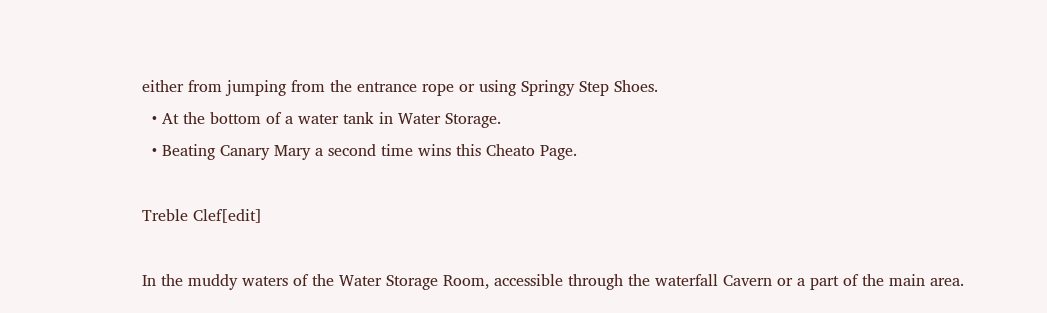either from jumping from the entrance rope or using Springy Step Shoes.
  • At the bottom of a water tank in Water Storage.
  • Beating Canary Mary a second time wins this Cheato Page.

Treble Clef[edit]

In the muddy waters of the Water Storage Room, accessible through the waterfall Cavern or a part of the main area.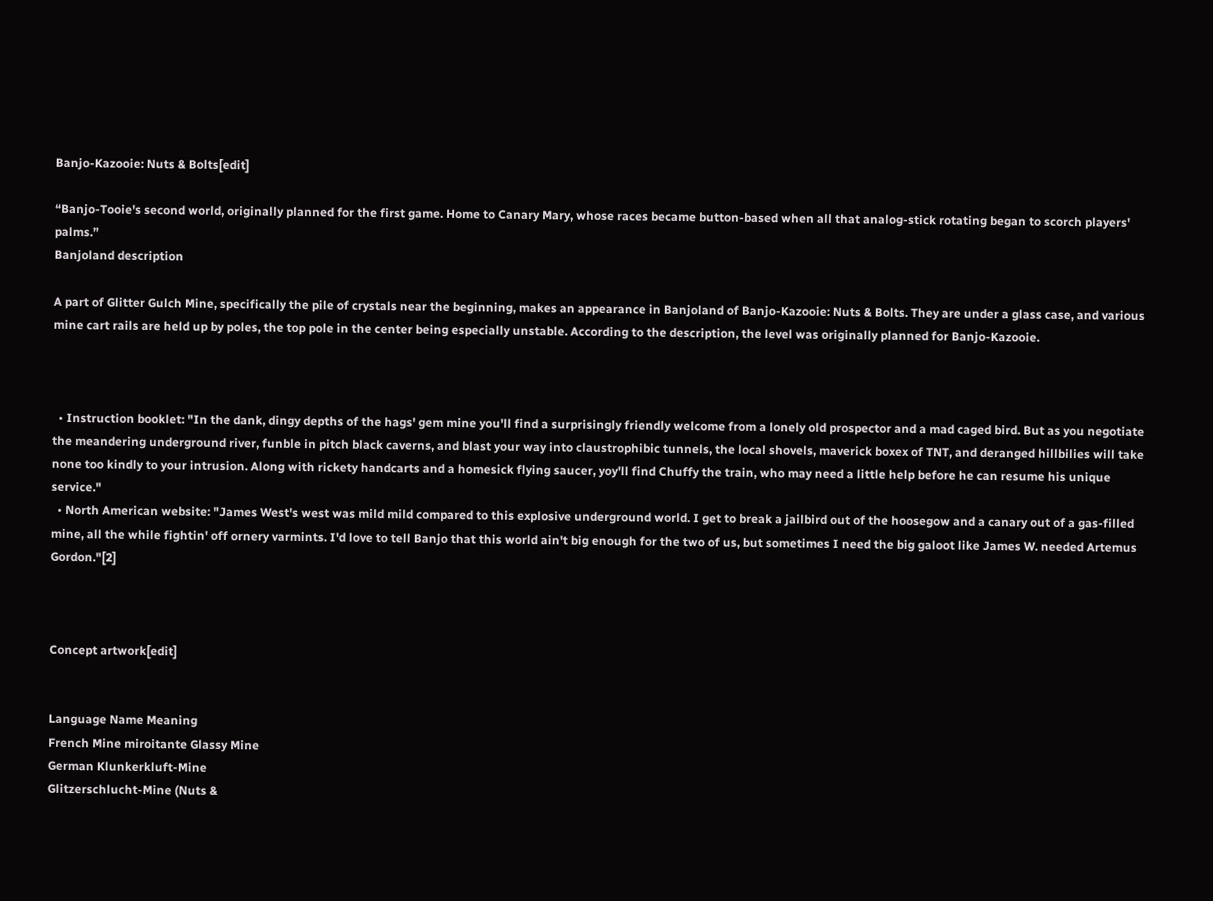Banjo-Kazooie: Nuts & Bolts[edit]

“Banjo-Tooie's second world, originally planned for the first game. Home to Canary Mary, whose races became button-based when all that analog-stick rotating began to scorch players' palms.”
Banjoland description

A part of Glitter Gulch Mine, specifically the pile of crystals near the beginning, makes an appearance in Banjoland of Banjo-Kazooie: Nuts & Bolts. They are under a glass case, and various mine cart rails are held up by poles, the top pole in the center being especially unstable. According to the description, the level was originally planned for Banjo-Kazooie.



  • Instruction booklet: "In the dank, dingy depths of the hags' gem mine you'll find a surprisingly friendly welcome from a lonely old prospector and a mad caged bird. But as you negotiate the meandering underground river, funble in pitch black caverns, and blast your way into claustrophibic tunnels, the local shovels, maverick boxex of TNT, and deranged hillbilies will take none too kindly to your intrusion. Along with rickety handcarts and a homesick flying saucer, yoy'll find Chuffy the train, who may need a little help before he can resume his unique service."
  • North American website: "James West's west was mild mild compared to this explosive underground world. I get to break a jailbird out of the hoosegow and a canary out of a gas-filled mine, all the while fightin' off ornery varmints. I'd love to tell Banjo that this world ain't big enough for the two of us, but sometimes I need the big galoot like James W. needed Artemus Gordon."[2]



Concept artwork[edit]


Language Name Meaning
French Mine miroitante Glassy Mine
German Klunkerkluft-Mine
Glitzerschlucht-Mine (Nuts &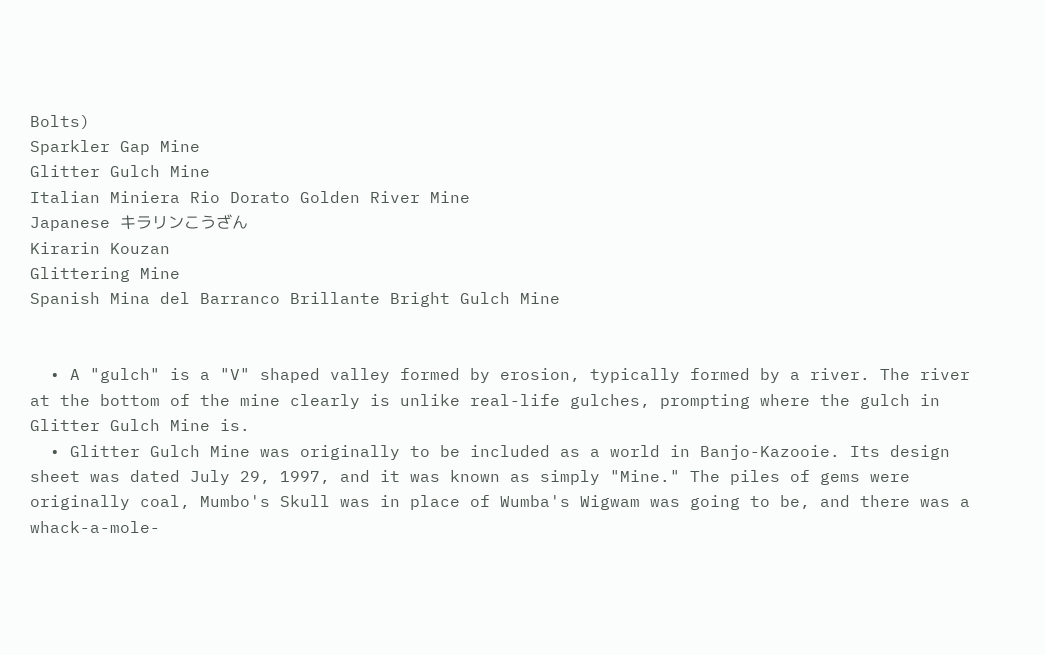Bolts)
Sparkler Gap Mine
Glitter Gulch Mine
Italian Miniera Rio Dorato Golden River Mine
Japanese キラリンこうざん
Kirarin Kouzan
Glittering Mine
Spanish Mina del Barranco Brillante Bright Gulch Mine


  • A "gulch" is a "V" shaped valley formed by erosion, typically formed by a river. The river at the bottom of the mine clearly is unlike real-life gulches, prompting where the gulch in Glitter Gulch Mine is.
  • Glitter Gulch Mine was originally to be included as a world in Banjo-Kazooie. Its design sheet was dated July 29, 1997, and it was known as simply "Mine." The piles of gems were originally coal, Mumbo's Skull was in place of Wumba's Wigwam was going to be, and there was a whack-a-mole-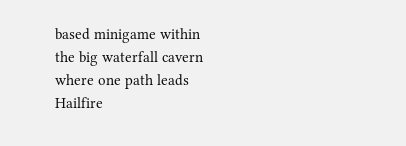based minigame within the big waterfall cavern where one path leads Hailfire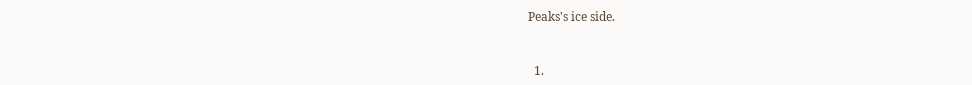Peaks's ice side.


  1.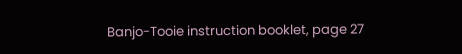Banjo-Tooie instruction booklet, page 27